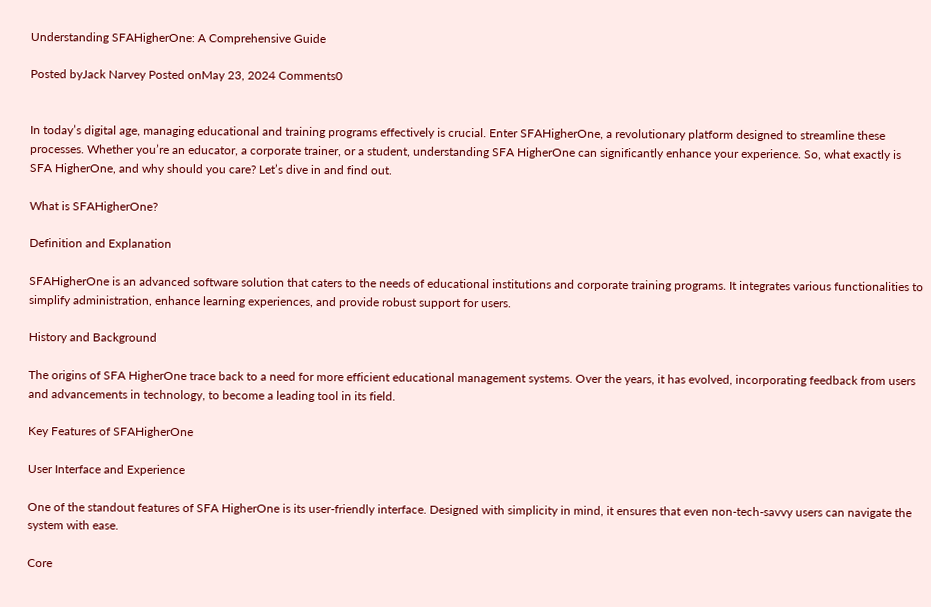Understanding SFAHigherOne: A Comprehensive Guide

Posted byJack Narvey Posted onMay 23, 2024 Comments0


In today’s digital age, managing educational and training programs effectively is crucial. Enter SFAHigherOne, a revolutionary platform designed to streamline these processes. Whether you’re an educator, a corporate trainer, or a student, understanding SFA HigherOne can significantly enhance your experience. So, what exactly is SFA HigherOne, and why should you care? Let’s dive in and find out.

What is SFAHigherOne?

Definition and Explanation

SFAHigherOne is an advanced software solution that caters to the needs of educational institutions and corporate training programs. It integrates various functionalities to simplify administration, enhance learning experiences, and provide robust support for users.

History and Background

The origins of SFA HigherOne trace back to a need for more efficient educational management systems. Over the years, it has evolved, incorporating feedback from users and advancements in technology, to become a leading tool in its field.

Key Features of SFAHigherOne

User Interface and Experience

One of the standout features of SFA HigherOne is its user-friendly interface. Designed with simplicity in mind, it ensures that even non-tech-savvy users can navigate the system with ease.

Core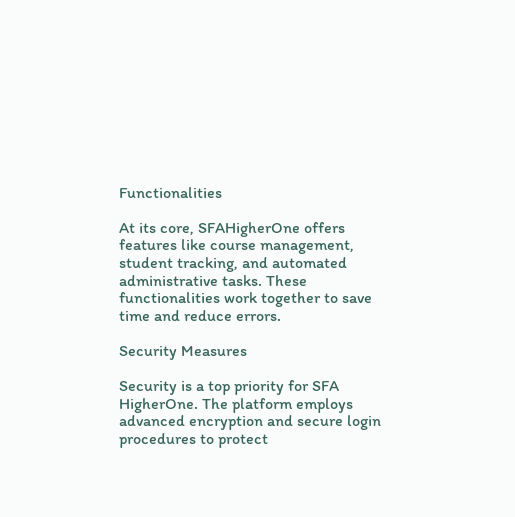Functionalities

At its core, SFAHigherOne offers features like course management, student tracking, and automated administrative tasks. These functionalities work together to save time and reduce errors.

Security Measures

Security is a top priority for SFA HigherOne. The platform employs advanced encryption and secure login procedures to protect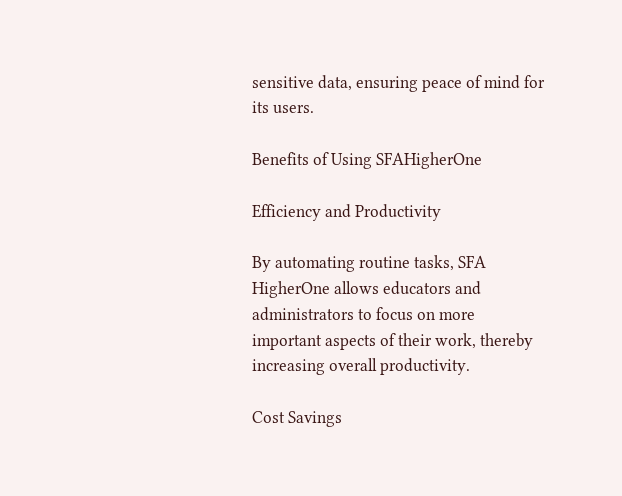sensitive data, ensuring peace of mind for its users.

Benefits of Using SFAHigherOne

Efficiency and Productivity

By automating routine tasks, SFA HigherOne allows educators and administrators to focus on more important aspects of their work, thereby increasing overall productivity.

Cost Savings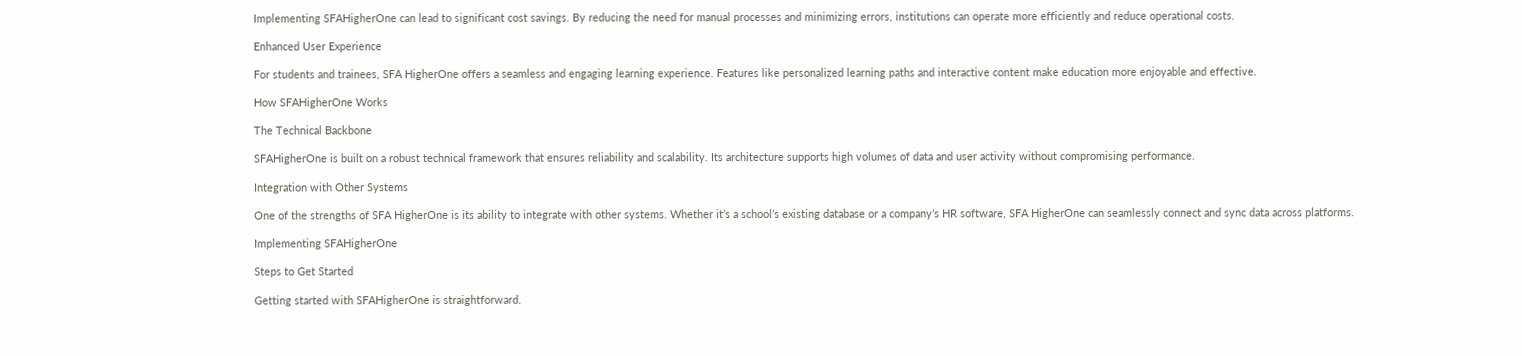Implementing SFAHigherOne can lead to significant cost savings. By reducing the need for manual processes and minimizing errors, institutions can operate more efficiently and reduce operational costs.

Enhanced User Experience

For students and trainees, SFA HigherOne offers a seamless and engaging learning experience. Features like personalized learning paths and interactive content make education more enjoyable and effective.

How SFAHigherOne Works

The Technical Backbone

SFAHigherOne is built on a robust technical framework that ensures reliability and scalability. Its architecture supports high volumes of data and user activity without compromising performance.

Integration with Other Systems

One of the strengths of SFA HigherOne is its ability to integrate with other systems. Whether it’s a school’s existing database or a company’s HR software, SFA HigherOne can seamlessly connect and sync data across platforms.

Implementing SFAHigherOne

Steps to Get Started

Getting started with SFAHigherOne is straightforward.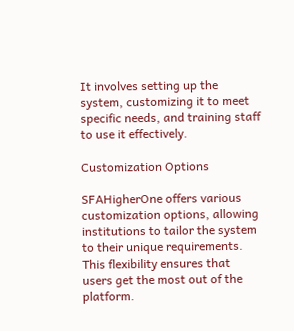It involves setting up the system, customizing it to meet specific needs, and training staff to use it effectively.

Customization Options

SFAHigherOne offers various customization options, allowing institutions to tailor the system to their unique requirements. This flexibility ensures that users get the most out of the platform.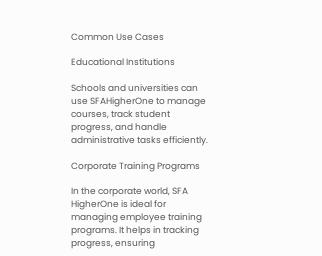Common Use Cases

Educational Institutions

Schools and universities can use SFAHigherOne to manage courses, track student progress, and handle administrative tasks efficiently.

Corporate Training Programs

In the corporate world, SFA HigherOne is ideal for managing employee training programs. It helps in tracking progress, ensuring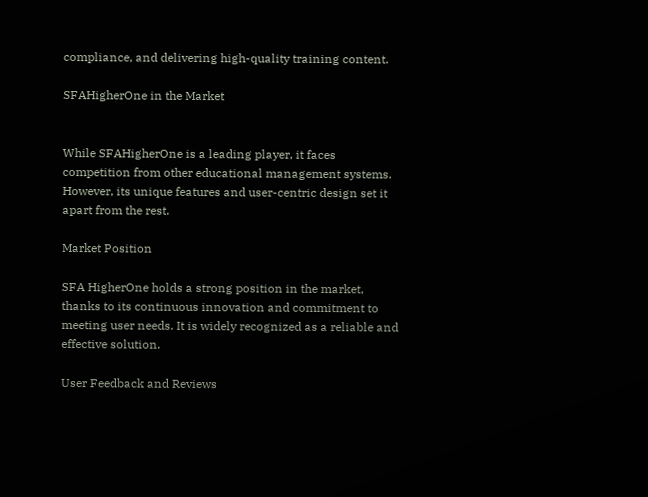compliance, and delivering high-quality training content.

SFAHigherOne in the Market


While SFAHigherOne is a leading player, it faces competition from other educational management systems. However, its unique features and user-centric design set it apart from the rest.

Market Position

SFA HigherOne holds a strong position in the market, thanks to its continuous innovation and commitment to meeting user needs. It is widely recognized as a reliable and effective solution.

User Feedback and Reviews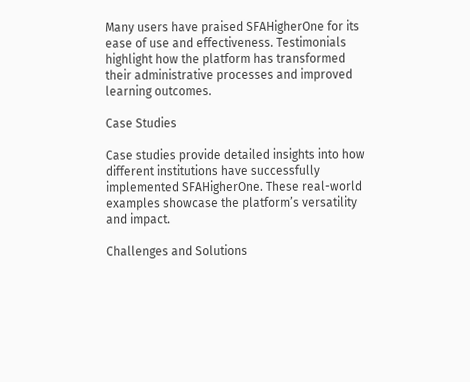Many users have praised SFAHigherOne for its ease of use and effectiveness. Testimonials highlight how the platform has transformed their administrative processes and improved learning outcomes.

Case Studies

Case studies provide detailed insights into how different institutions have successfully implemented SFAHigherOne. These real-world examples showcase the platform’s versatility and impact.

Challenges and Solutions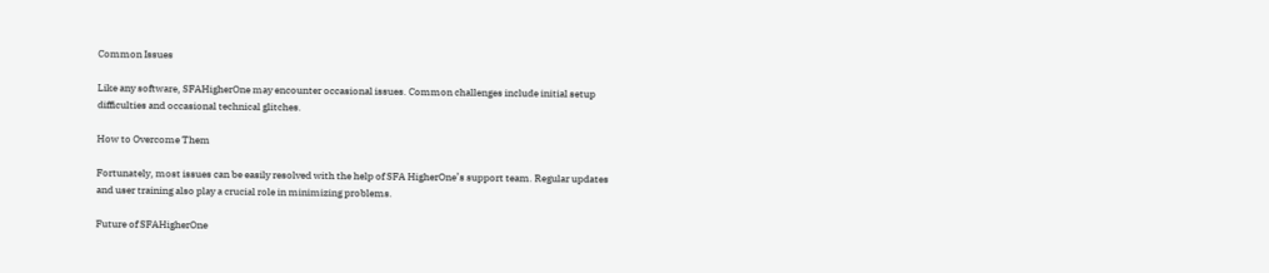Common Issues

Like any software, SFAHigherOne may encounter occasional issues. Common challenges include initial setup difficulties and occasional technical glitches.

How to Overcome Them

Fortunately, most issues can be easily resolved with the help of SFA HigherOne’s support team. Regular updates and user training also play a crucial role in minimizing problems.

Future of SFAHigherOne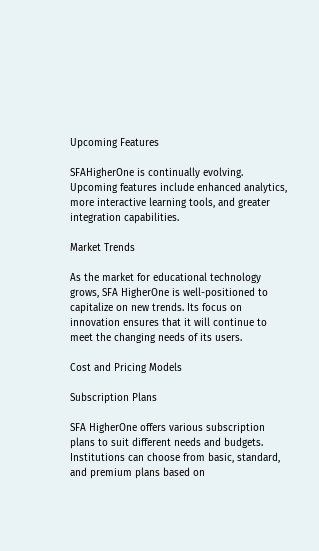Upcoming Features

SFAHigherOne is continually evolving. Upcoming features include enhanced analytics, more interactive learning tools, and greater integration capabilities.

Market Trends

As the market for educational technology grows, SFA HigherOne is well-positioned to capitalize on new trends. Its focus on innovation ensures that it will continue to meet the changing needs of its users.

Cost and Pricing Models

Subscription Plans

SFA HigherOne offers various subscription plans to suit different needs and budgets. Institutions can choose from basic, standard, and premium plans based on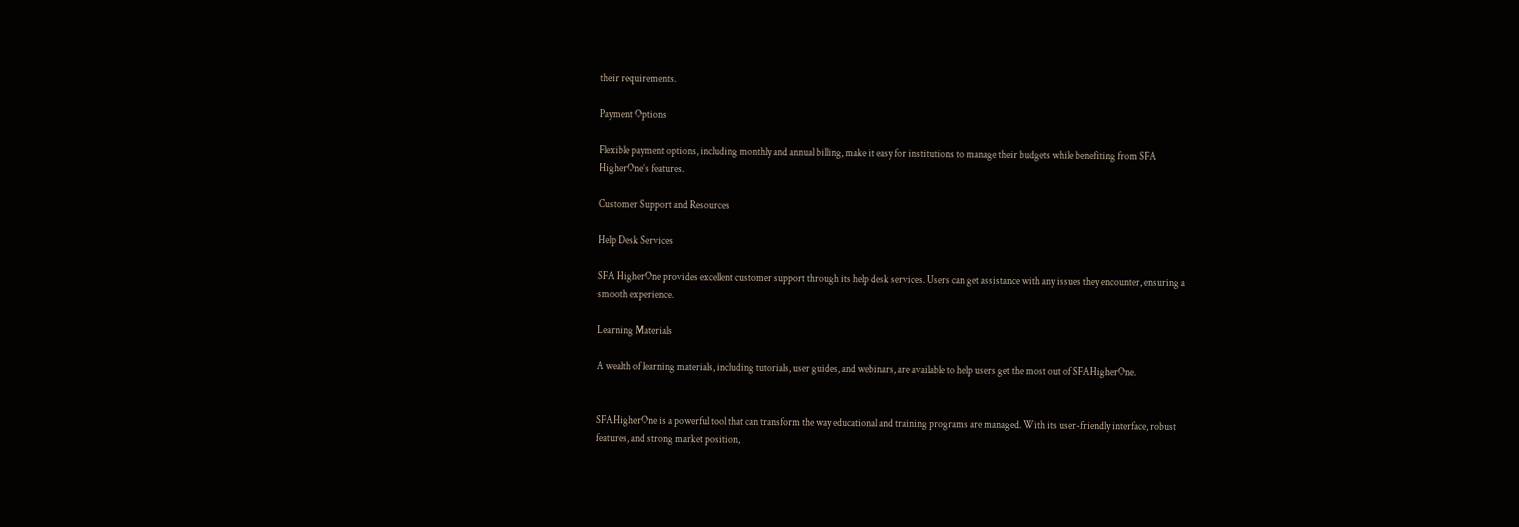their requirements.

Payment Options

Flexible payment options, including monthly and annual billing, make it easy for institutions to manage their budgets while benefiting from SFA HigherOne’s features.

Customer Support and Resources

Help Desk Services

SFA HigherOne provides excellent customer support through its help desk services. Users can get assistance with any issues they encounter, ensuring a smooth experience.

Learning Materials

A wealth of learning materials, including tutorials, user guides, and webinars, are available to help users get the most out of SFAHigherOne.


SFAHigherOne is a powerful tool that can transform the way educational and training programs are managed. With its user-friendly interface, robust features, and strong market position,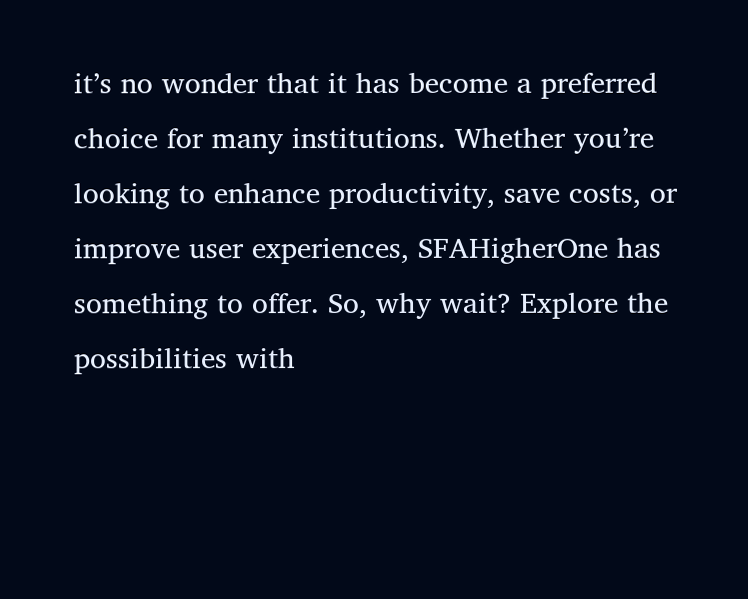it’s no wonder that it has become a preferred choice for many institutions. Whether you’re looking to enhance productivity, save costs, or improve user experiences, SFAHigherOne has something to offer. So, why wait? Explore the possibilities with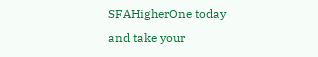SFAHigherOne today and take your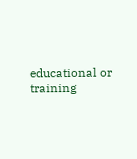educational or training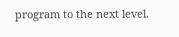program to the next level.